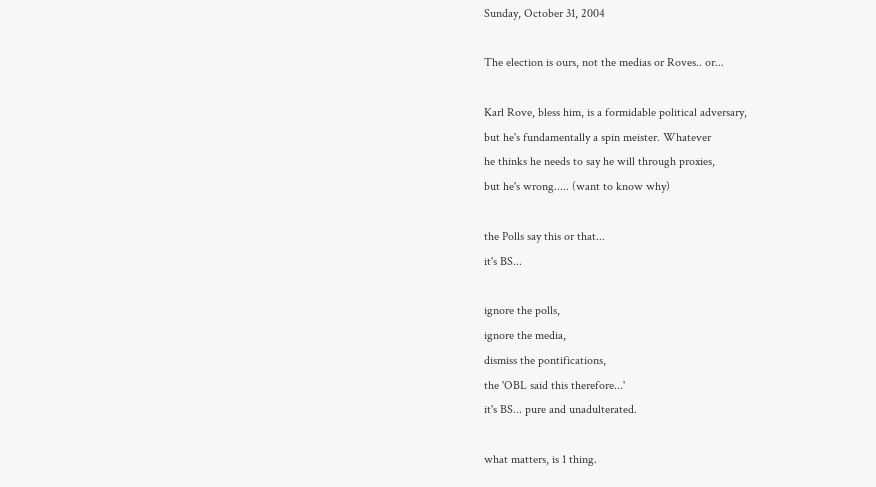Sunday, October 31, 2004

The election is ours, not the medias or Roves.. or...

Karl Rove, bless him, is a formidable political adversary,
but he's fundamentally a spin meister. Whatever
he thinks he needs to say he will through proxies,
but he's wrong..... (want to know why)

the Polls say this or that...
it's BS...

ignore the polls,
ignore the media,
dismiss the pontifications,
the 'OBL said this therefore...'
it's BS... pure and unadulterated.

what matters, is 1 thing.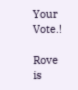Your Vote.!

Rove is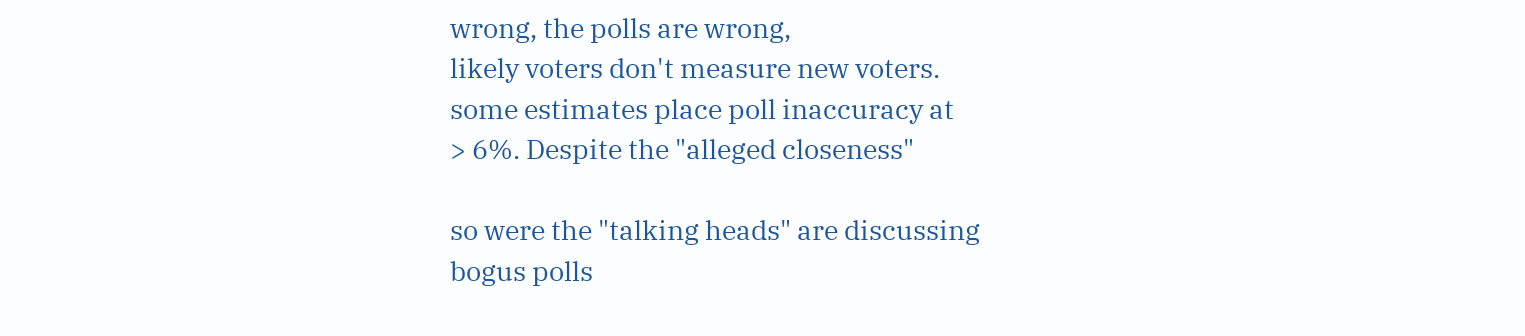wrong, the polls are wrong,
likely voters don't measure new voters.
some estimates place poll inaccuracy at
> 6%. Despite the "alleged closeness"

so were the "talking heads" are discussing
bogus polls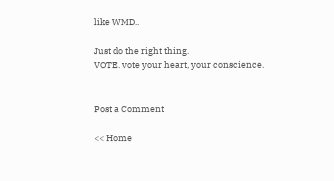like WMD..

Just do the right thing.
VOTE. vote your heart, your conscience.


Post a Comment

<< Home